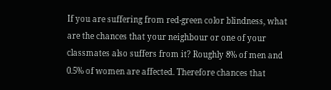If you are suffering from red-green color blindness, what are the chances that your neighbour or one of your classmates also suffers from it? Roughly 8% of men and 0.5% of women are affected. Therefore chances that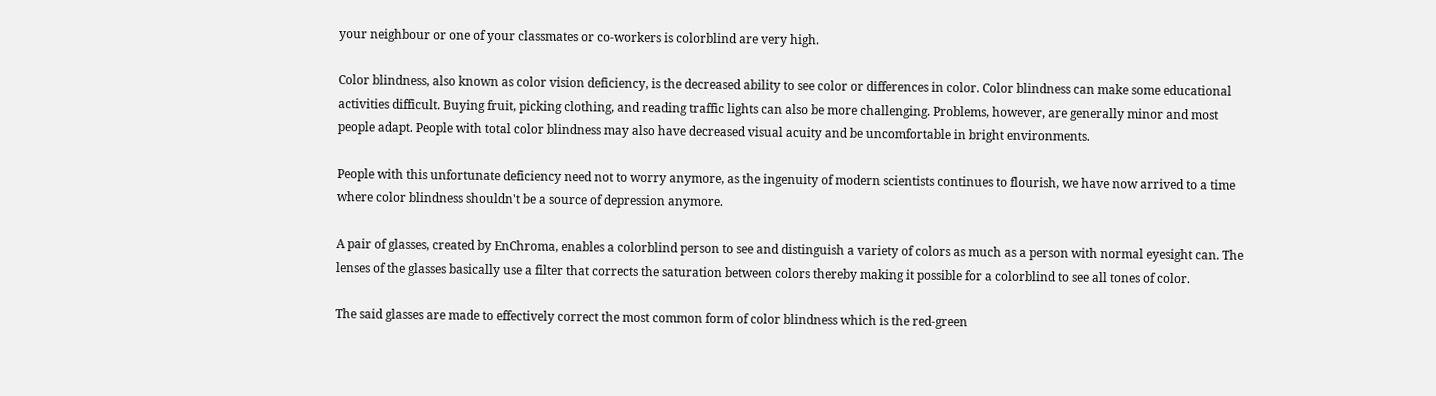your neighbour or one of your classmates or co-workers is colorblind are very high.

Color blindness, also known as color vision deficiency, is the decreased ability to see color or differences in color. Color blindness can make some educational activities difficult. Buying fruit, picking clothing, and reading traffic lights can also be more challenging. Problems, however, are generally minor and most people adapt. People with total color blindness may also have decreased visual acuity and be uncomfortable in bright environments.

People with this unfortunate deficiency need not to worry anymore, as the ingenuity of modern scientists continues to flourish, we have now arrived to a time where color blindness shouldn't be a source of depression anymore.

A pair of glasses, created by EnChroma, enables a colorblind person to see and distinguish a variety of colors as much as a person with normal eyesight can. The lenses of the glasses basically use a filter that corrects the saturation between colors thereby making it possible for a colorblind to see all tones of color.

The said glasses are made to effectively correct the most common form of color blindness which is the red-green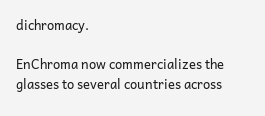dichromacy.

EnChroma now commercializes the glasses to several countries across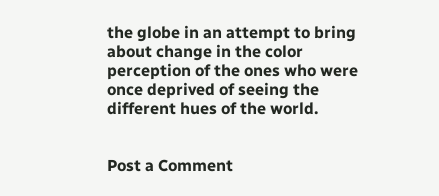the globe in an attempt to bring about change in the color perception of the ones who were once deprived of seeing the different hues of the world.


Post a Comment